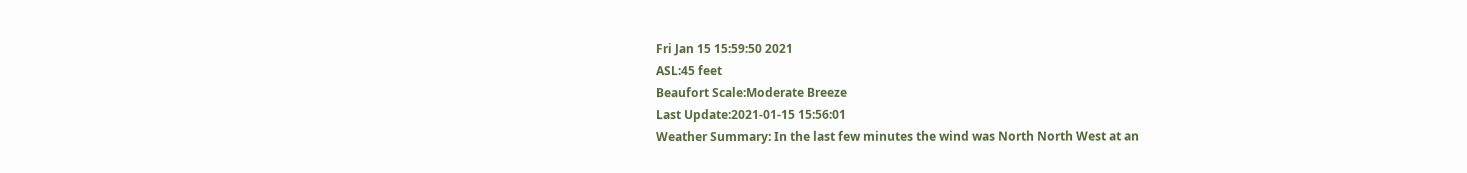Fri Jan 15 15:59:50 2021
ASL:45 feet
Beaufort Scale:Moderate Breeze
Last Update:2021-01-15 15:56:01
Weather Summary: In the last few minutes the wind was North North West at an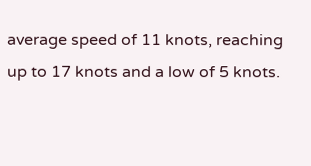average speed of 11 knots, reaching up to 17 knots and a low of 5 knots.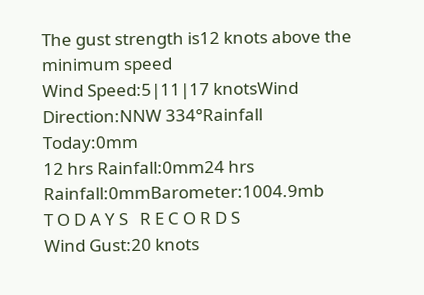The gust strength is12 knots above the minimum speed
Wind Speed:5|11|17 knotsWind Direction:NNW 334°Rainfall Today:0mm
12 hrs Rainfall:0mm24 hrs Rainfall:0mmBarometer:1004.9mb
T O D A Y S   R E C O R D S
Wind Gust:20 knots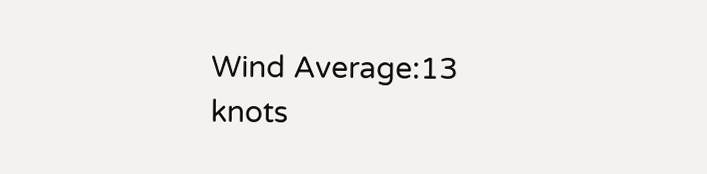Wind Average:13 knots